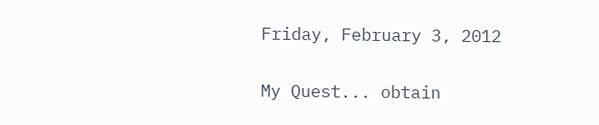Friday, February 3, 2012

My Quest... obtain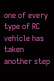one of every type of RC vehicle has taken another step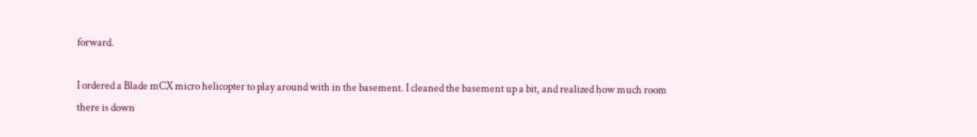forward.

I ordered a Blade mCX micro helicopter to play around with in the basement. I cleaned the basement up a bit, and realized how much room there is down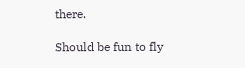there.

Should be fun to fly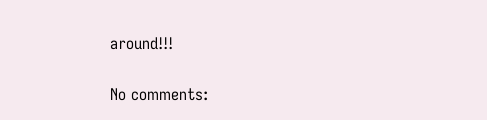around!!!

No comments: